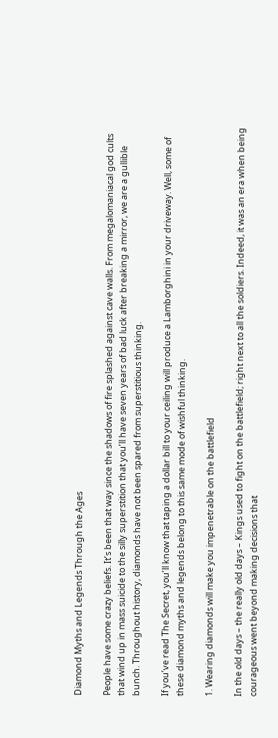Diamond Myths and Legends Through the Ages

People have some crazy beliefs. It’s been that way since the shadows of fire splashed against cave walls. From megalomaniacal god cults that wind up in mass suicide to the silly superstition that you’ll have seven years of bad luck after breaking a mirror, we are a gullible bunch. Throughout history, diamonds have not been spared from superstitious thinking.

If you’ve read The Secret, you’ll know that taping a dollar bill to your ceiling will produce a Lamborghini in your driveway. Well, some of these diamond myths and legends belong to this same mode of wishful thinking.

1. Wearing diamonds will make you impenetrable on the battlefield

In the old days – the really old days – Kings used to fight on the battlefield; right next to all the soldiers. Indeed, it was an era when being courageous went beyond making decisions that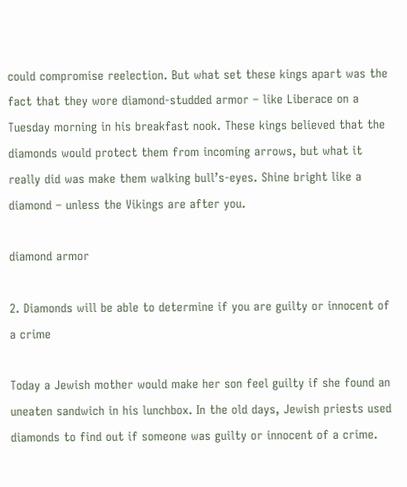could compromise reelection. But what set these kings apart was the fact that they wore diamond-studded armor – like Liberace on a Tuesday morning in his breakfast nook. These kings believed that the diamonds would protect them from incoming arrows, but what it really did was make them walking bull’s-eyes. Shine bright like a diamond – unless the Vikings are after you.

diamond armor

2. Diamonds will be able to determine if you are guilty or innocent of a crime

Today a Jewish mother would make her son feel guilty if she found an uneaten sandwich in his lunchbox. In the old days, Jewish priests used diamonds to find out if someone was guilty or innocent of a crime.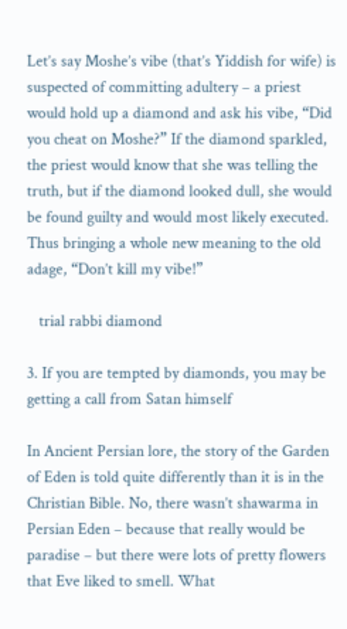Let’s say Moshe’s vibe (that’s Yiddish for wife) is suspected of committing adultery – a priest would hold up a diamond and ask his vibe, “Did you cheat on Moshe?” If the diamond sparkled, the priest would know that she was telling the truth, but if the diamond looked dull, she would be found guilty and would most likely executed. Thus bringing a whole new meaning to the old adage, “Don’t kill my vibe!”

   trial rabbi diamond

3. If you are tempted by diamonds, you may be getting a call from Satan himself

In Ancient Persian lore, the story of the Garden of Eden is told quite differently than it is in the Christian Bible. No, there wasn’t shawarma in Persian Eden – because that really would be paradise – but there were lots of pretty flowers that Eve liked to smell. What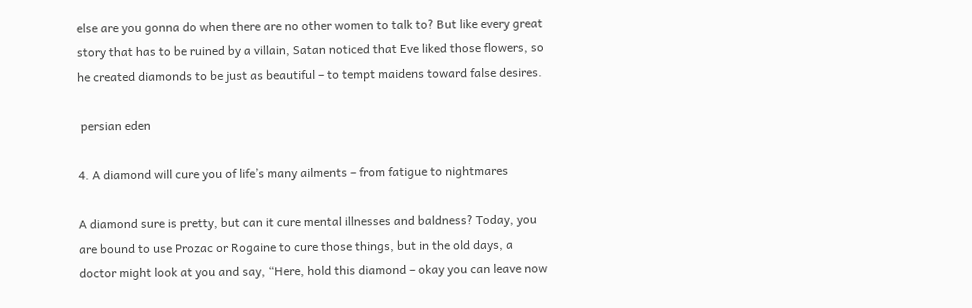else are you gonna do when there are no other women to talk to? But like every great story that has to be ruined by a villain, Satan noticed that Eve liked those flowers, so he created diamonds to be just as beautiful – to tempt maidens toward false desires.

 persian eden

4. A diamond will cure you of life’s many ailments – from fatigue to nightmares

A diamond sure is pretty, but can it cure mental illnesses and baldness? Today, you are bound to use Prozac or Rogaine to cure those things, but in the old days, a doctor might look at you and say, “Here, hold this diamond – okay you can leave now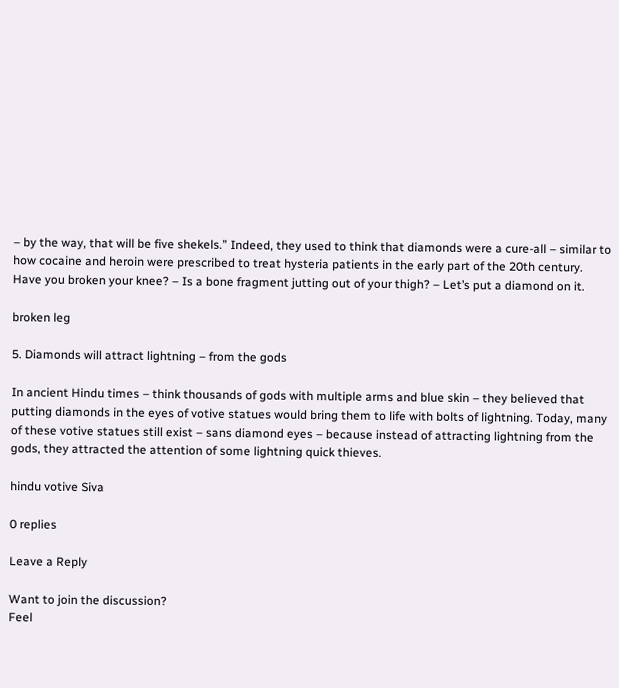– by the way, that will be five shekels.” Indeed, they used to think that diamonds were a cure-all – similar to how cocaine and heroin were prescribed to treat hysteria patients in the early part of the 20th century. Have you broken your knee? – Is a bone fragment jutting out of your thigh? – Let’s put a diamond on it.

broken leg

5. Diamonds will attract lightning – from the gods

In ancient Hindu times – think thousands of gods with multiple arms and blue skin – they believed that putting diamonds in the eyes of votive statues would bring them to life with bolts of lightning. Today, many of these votive statues still exist – sans diamond eyes – because instead of attracting lightning from the gods, they attracted the attention of some lightning quick thieves.

hindu votive Siva

0 replies

Leave a Reply

Want to join the discussion?
Feel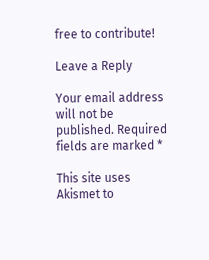free to contribute!

Leave a Reply

Your email address will not be published. Required fields are marked *

This site uses Akismet to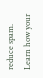reduce spam. Learn how your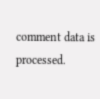comment data is processed.